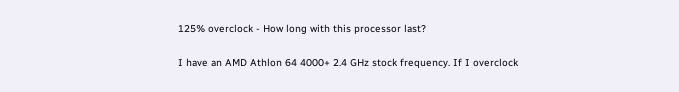125% overclock - How long with this processor last?

I have an AMD Athlon 64 4000+ 2.4 GHz stock frequency. If I overclock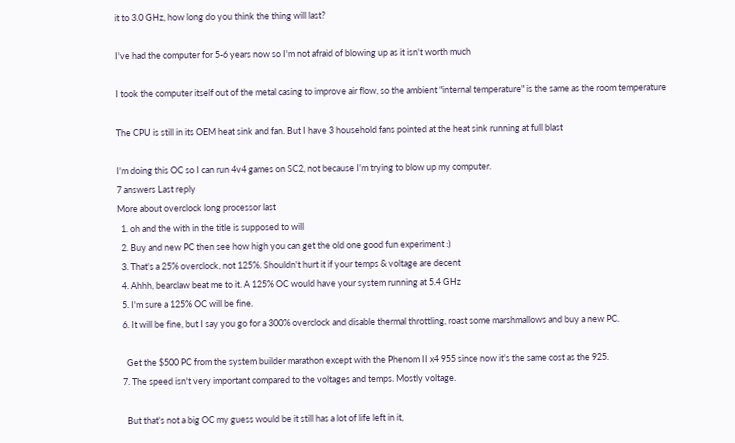it to 3.0 GHz, how long do you think the thing will last?

I've had the computer for 5-6 years now so I'm not afraid of blowing up as it isn't worth much

I took the computer itself out of the metal casing to improve air flow, so the ambient "internal temperature" is the same as the room temperature

The CPU is still in its OEM heat sink and fan. But I have 3 household fans pointed at the heat sink running at full blast

I'm doing this OC so I can run 4v4 games on SC2, not because I'm trying to blow up my computer.
7 answers Last reply
More about overclock long processor last
  1. oh and the with in the title is supposed to will
  2. Buy and new PC then see how high you can get the old one good fun experiment :)
  3. That's a 25% overclock, not 125%. Shouldn't hurt it if your temps & voltage are decent
  4. Ahhh, bearclaw beat me to it. A 125% OC would have your system running at 5.4 GHz
  5. I'm sure a 125% OC will be fine.
  6. It will be fine, but I say you go for a 300% overclock and disable thermal throttling, roast some marshmallows and buy a new PC.

    Get the $500 PC from the system builder marathon except with the Phenom II x4 955 since now it's the same cost as the 925.
  7. The speed isn't very important compared to the voltages and temps. Mostly voltage.

    But that's not a big OC my guess would be it still has a lot of life left in it,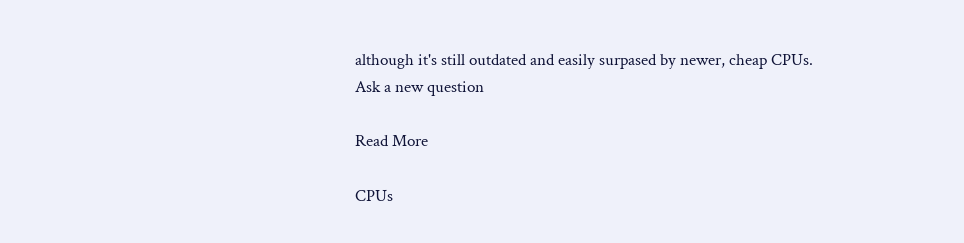although it's still outdated and easily surpased by newer, cheap CPUs.
Ask a new question

Read More

CPUs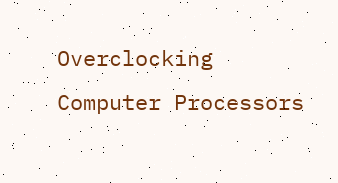Overclocking Computer Processors